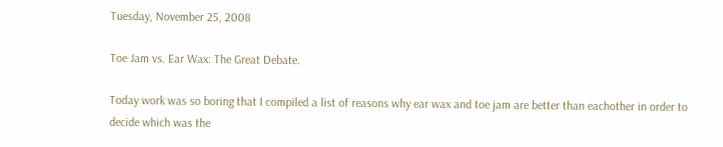Tuesday, November 25, 2008

Toe Jam vs. Ear Wax: The Great Debate.

Today work was so boring that I compiled a list of reasons why ear wax and toe jam are better than eachother in order to decide which was the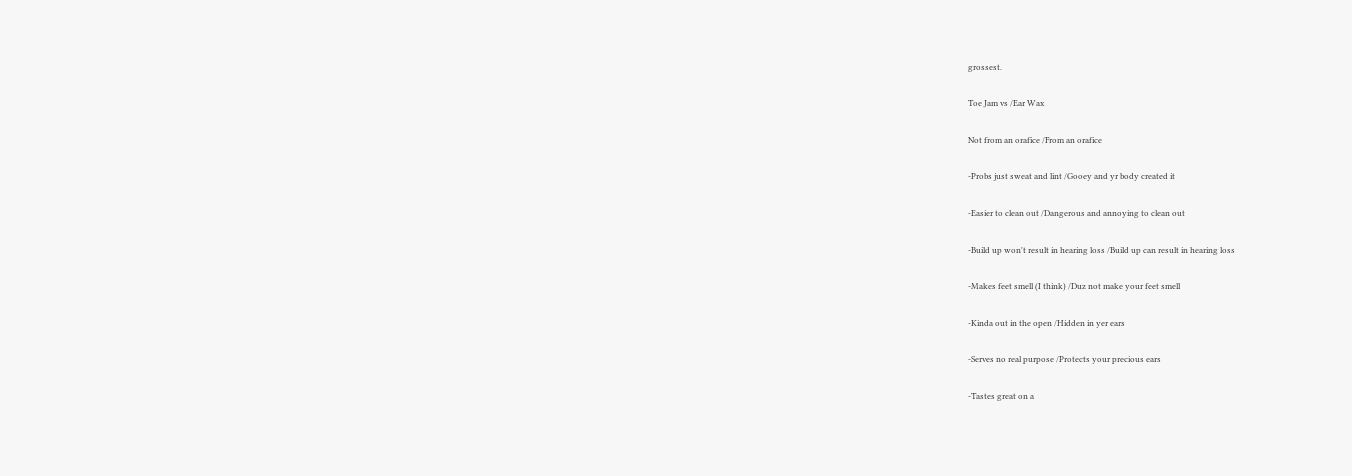grossest.

Toe Jam vs /Ear Wax

Not from an orafice /From an orafice

-Probs just sweat and lint /Gooey and yr body created it

-Easier to clean out /Dangerous and annoying to clean out

-Build up won't result in hearing loss /Build up can result in hearing loss

-Makes feet smell (I think) /Duz not make your feet smell

-Kinda out in the open /Hidden in yer ears

-Serves no real purpose /Protects your precious ears

-Tastes great on a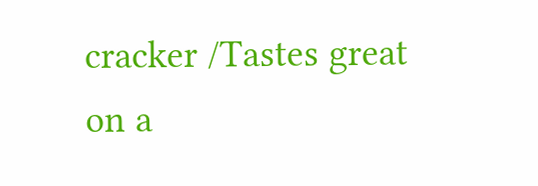cracker /Tastes great on a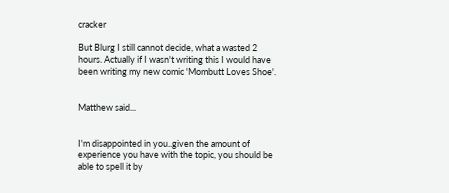cracker

But Blurg I still cannot decide, what a wasted 2 hours. Actually if I wasn't writing this I would have been writing my new comic 'Mombutt Loves Shoe'.


Matthew said...


I'm disappointed in you..given the amount of experience you have with the topic, you should be able to spell it by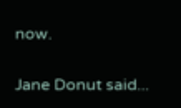now.

Jane Donut said...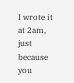I wrote it at 2am, just because you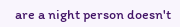are a night person doesn't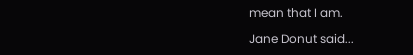mean that I am.

Jane Donut said...